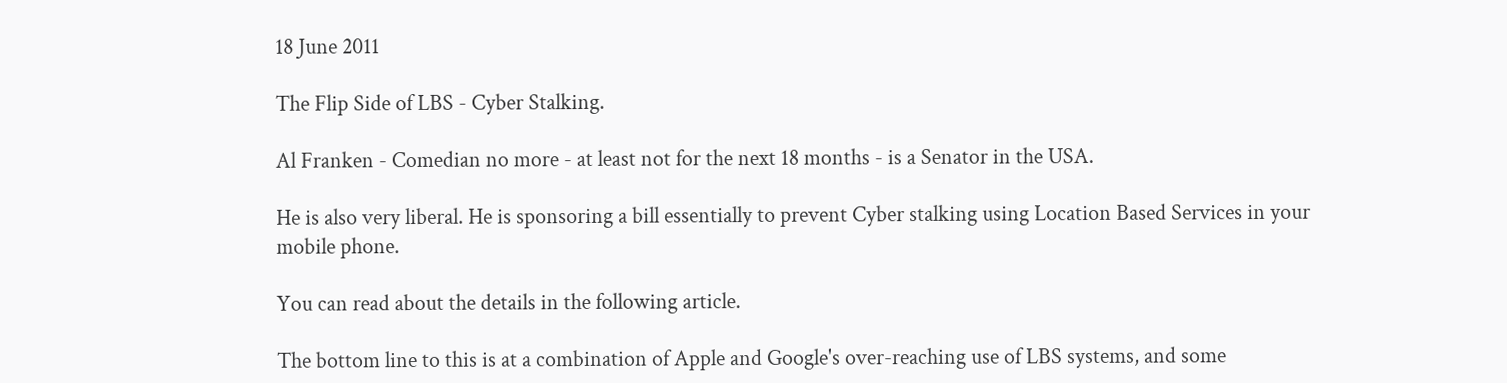18 June 2011

The Flip Side of LBS - Cyber Stalking.

Al Franken - Comedian no more - at least not for the next 18 months - is a Senator in the USA.

He is also very liberal. He is sponsoring a bill essentially to prevent Cyber stalking using Location Based Services in your mobile phone.

You can read about the details in the following article.

The bottom line to this is at a combination of Apple and Google's over-reaching use of LBS systems, and some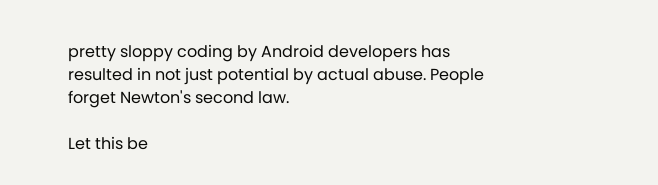pretty sloppy coding by Android developers has resulted in not just potential by actual abuse. People forget Newton's second law.

Let this be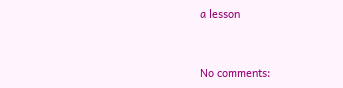a lesson


No comments: